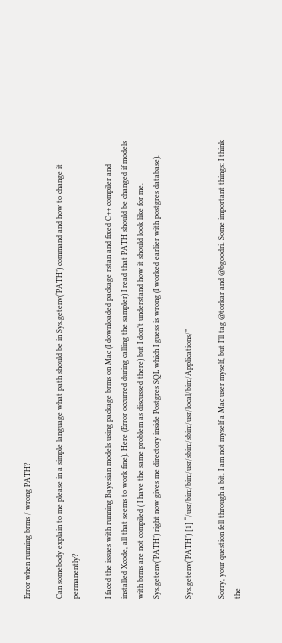Error when running brms / wrong PATH?

Can somebody explain to me please in a simple language what path should be in Sys.getenv(‘PATH’) command and how to change it permanently?

I faced the issues with running Bayesian models using package brms on Mac (I downloaded package rstan and fixed C++ compiler and installed Xcode, all that seems to work fine). Here (Error occurred during calling the sampler) I read that PATH should be changed if models with brms are not compiled ( I have the same problem as discussed there) but I don’t understand how it should look like for me. Sys.getenv(‘PATH’) right now gives me directory inside Postgres SQL which I guess is wrong (I worked earlier with postgres database).

Sys.getenv(‘PATH’) [1] “/usr/bin:/bin:/usr/sbin:/sbin:/usr/local/bin:/Applications/”

Sorry, your question fell through a bit. I am not myself a Mac user myself, but I’ll tag @torkar and @bgoodri. Some important things: I think the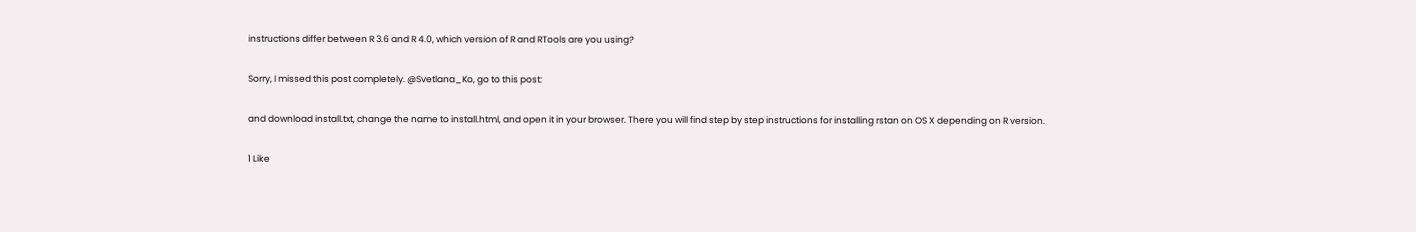instructions differ between R 3.6 and R 4.0, which version of R and RTools are you using?

Sorry, I missed this post completely. @Svetlana_Ko, go to this post:

and download install.txt, change the name to install.html, and open it in your browser. There you will find step by step instructions for installing rstan on OS X depending on R version.

1 Like